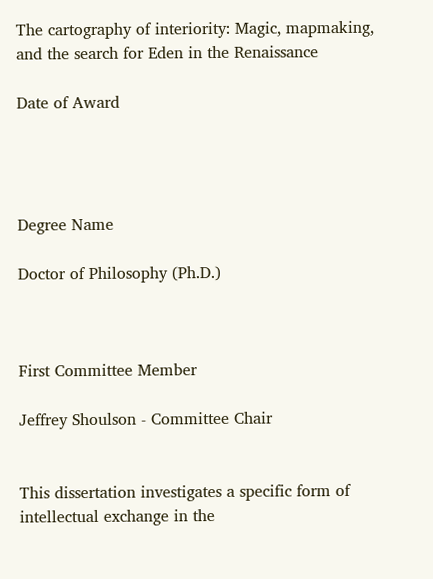The cartography of interiority: Magic, mapmaking, and the search for Eden in the Renaissance

Date of Award




Degree Name

Doctor of Philosophy (Ph.D.)



First Committee Member

Jeffrey Shoulson - Committee Chair


This dissertation investigates a specific form of intellectual exchange in the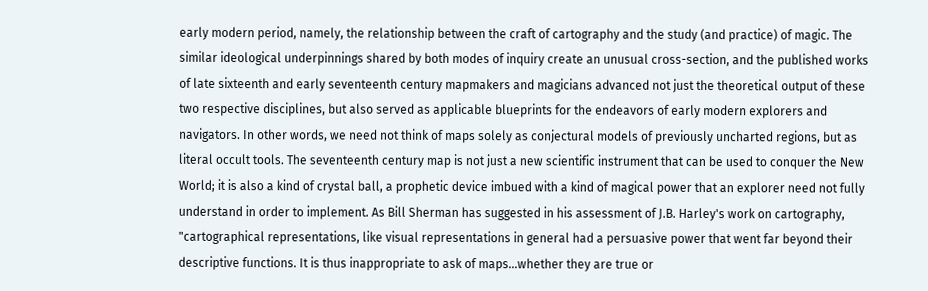early modern period, namely, the relationship between the craft of cartography and the study (and practice) of magic. The similar ideological underpinnings shared by both modes of inquiry create an unusual cross-section, and the published works of late sixteenth and early seventeenth century mapmakers and magicians advanced not just the theoretical output of these two respective disciplines, but also served as applicable blueprints for the endeavors of early modern explorers and navigators. In other words, we need not think of maps solely as conjectural models of previously uncharted regions, but as literal occult tools. The seventeenth century map is not just a new scientific instrument that can be used to conquer the New World; it is also a kind of crystal ball, a prophetic device imbued with a kind of magical power that an explorer need not fully understand in order to implement. As Bill Sherman has suggested in his assessment of J.B. Harley's work on cartography, "cartographical representations, like visual representations in general had a persuasive power that went far beyond their descriptive functions. It is thus inappropriate to ask of maps...whether they are true or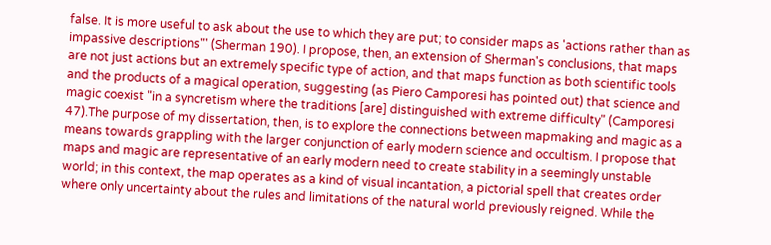false. It is more useful to ask about the use to which they are put; to consider maps as 'actions rather than as impassive descriptions"' (Sherman 190). I propose, then, an extension of Sherman's conclusions, that maps are not just actions but an extremely specific type of action, and that maps function as both scientific tools and the products of a magical operation, suggesting (as Piero Camporesi has pointed out) that science and magic coexist "in a syncretism where the traditions [are] distinguished with extreme difficulty" (Camporesi 47).The purpose of my dissertation, then, is to explore the connections between mapmaking and magic as a means towards grappling with the larger conjunction of early modern science and occultism. I propose that maps and magic are representative of an early modern need to create stability in a seemingly unstable world; in this context, the map operates as a kind of visual incantation, a pictorial spell that creates order where only uncertainty about the rules and limitations of the natural world previously reigned. While the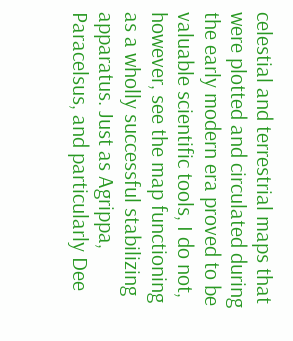celestial and terrestrial maps that were plotted and circulated during the early modern era proved to be valuable scientific tools, I do not, however, see the map functioning as a wholly successful stabilizing apparatus. Just as Agrippa, Paracelsus, and particularly Dee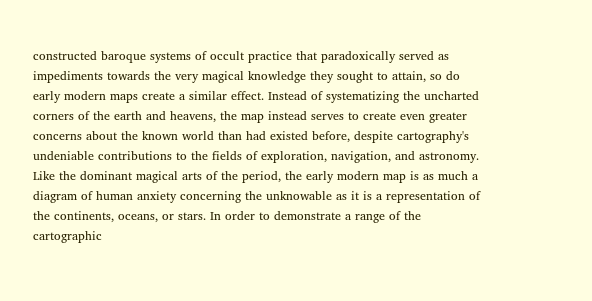constructed baroque systems of occult practice that paradoxically served as impediments towards the very magical knowledge they sought to attain, so do early modern maps create a similar effect. Instead of systematizing the uncharted corners of the earth and heavens, the map instead serves to create even greater concerns about the known world than had existed before, despite cartography's undeniable contributions to the fields of exploration, navigation, and astronomy. Like the dominant magical arts of the period, the early modern map is as much a diagram of human anxiety concerning the unknowable as it is a representation of the continents, oceans, or stars. In order to demonstrate a range of the cartographic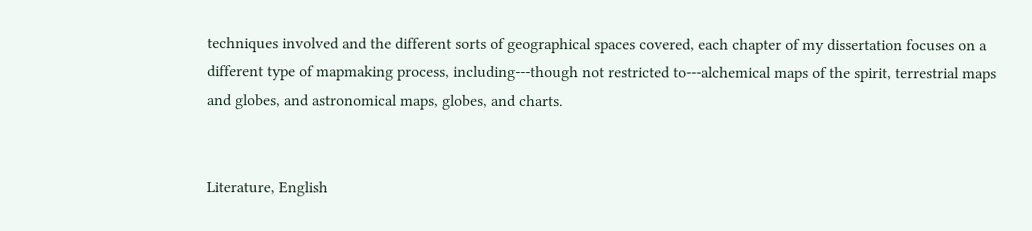techniques involved and the different sorts of geographical spaces covered, each chapter of my dissertation focuses on a different type of mapmaking process, including---though not restricted to---alchemical maps of the spirit, terrestrial maps and globes, and astronomical maps, globes, and charts.


Literature, English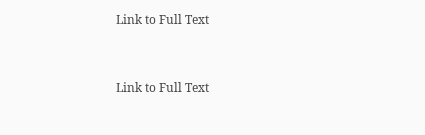Link to Full Text


Link to Full Text